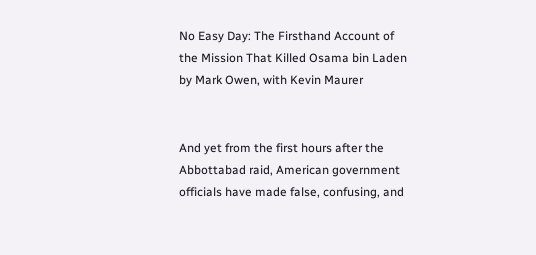No Easy Day: The Firsthand Account of the Mission That Killed Osama bin Laden
by Mark Owen, with Kevin Maurer


And yet from the first hours after the Abbottabad raid, American government officials have made false, confusing, and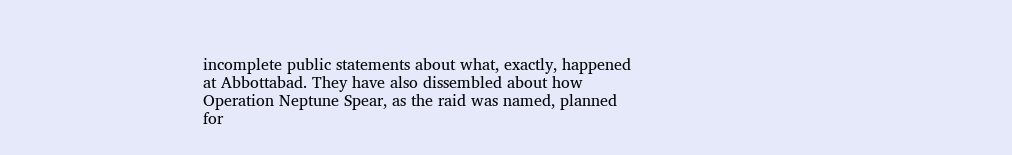incomplete public statements about what, exactly, happened at Abbottabad. They have also dissembled about how Operation Neptune Spear, as the raid was named, planned for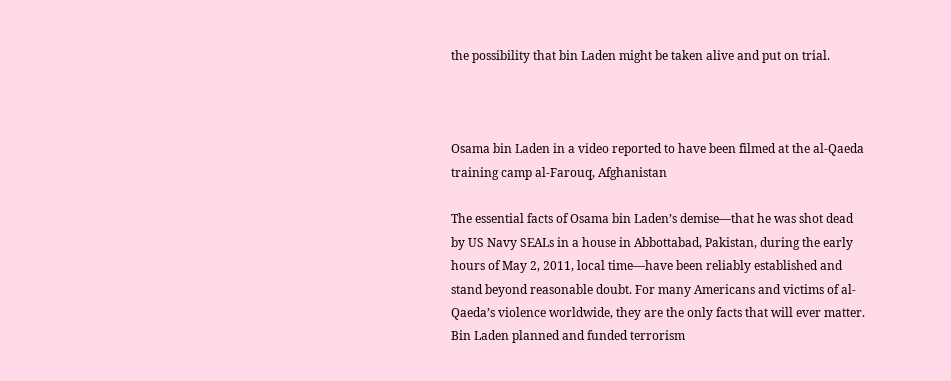the possibility that bin Laden might be taken alive and put on trial.



Osama bin Laden in a video reported to have been filmed at the al-Qaeda training camp al-Farouq, Afghanistan

The essential facts of Osama bin Laden’s demise—that he was shot dead by US Navy SEALs in a house in Abbottabad, Pakistan, during the early hours of May 2, 2011, local time—have been reliably established and stand beyond reasonable doubt. For many Americans and victims of al-Qaeda’s violence worldwide, they are the only facts that will ever matter. Bin Laden planned and funded terrorism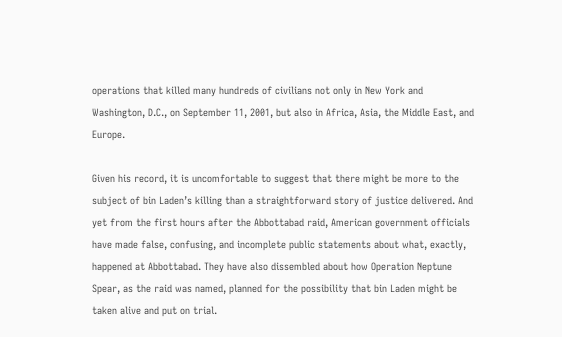operations that killed many hundreds of civilians not only in New York and Washington, D.C., on September 11, 2001, but also in Africa, Asia, the Middle East, and Europe.

Given his record, it is uncomfortable to suggest that there might be more to the subject of bin Laden’s killing than a straightforward story of justice delivered. And yet from the first hours after the Abbottabad raid, American government officials have made false, confusing, and incomplete public statements about what, exactly, happened at Abbottabad. They have also dissembled about how Operation Neptune Spear, as the raid was named, planned for the possibility that bin Laden might be taken alive and put on trial.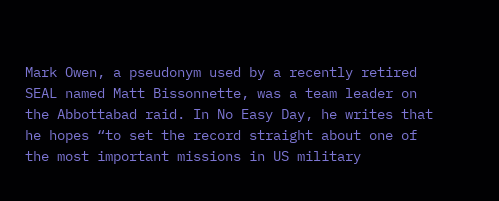Mark Owen, a pseudonym used by a recently retired SEAL named Matt Bissonnette, was a team leader on the Abbottabad raid. In No Easy Day, he writes that he hopes “to set the record straight about one of the most important missions in US military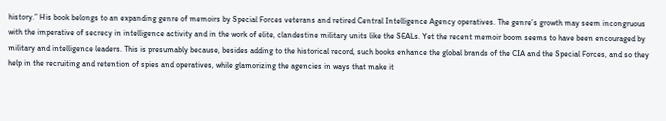history.” His book belongs to an expanding genre of memoirs by Special Forces veterans and retired Central Intelligence Agency operatives. The genre’s growth may seem incongruous with the imperative of secrecy in intelligence activity and in the work of elite, clandestine military units like the SEALs. Yet the recent memoir boom seems to have been encouraged by military and intelligence leaders. This is presumably because, besides adding to the historical record, such books enhance the global brands of the CIA and the Special Forces, and so they help in the recruiting and retention of spies and operatives, while glamorizing the agencies in ways that make it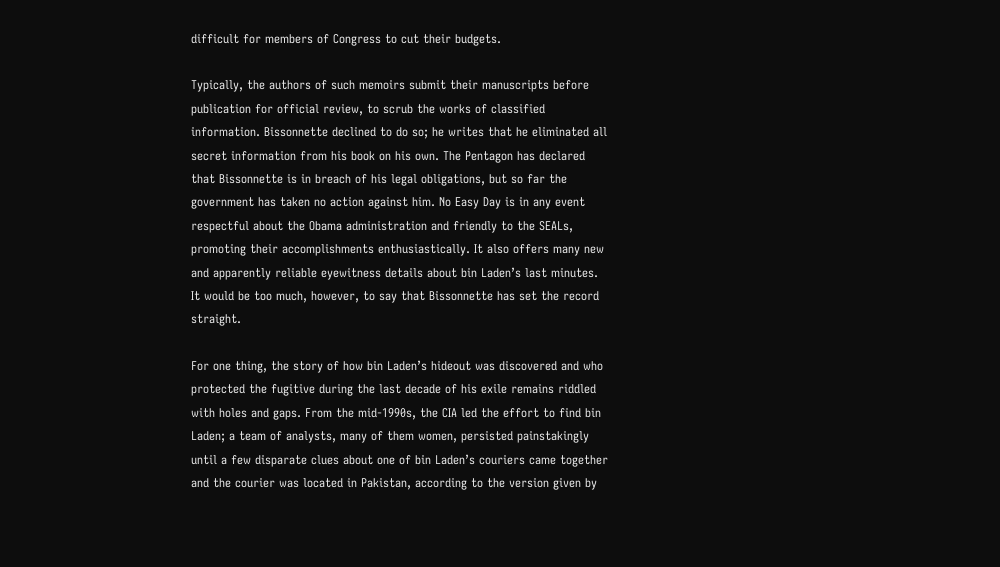difficult for members of Congress to cut their budgets.

Typically, the authors of such memoirs submit their manuscripts before publication for official review, to scrub the works of classified information. Bissonnette declined to do so; he writes that he eliminated all secret information from his book on his own. The Pentagon has declared that Bissonnette is in breach of his legal obligations, but so far the government has taken no action against him. No Easy Day is in any event respectful about the Obama administration and friendly to the SEALs, promoting their accomplishments enthusiastically. It also offers many new and apparently reliable eyewitness details about bin Laden’s last minutes. It would be too much, however, to say that Bissonnette has set the record straight.

For one thing, the story of how bin Laden’s hideout was discovered and who protected the fugitive during the last decade of his exile remains riddled with holes and gaps. From the mid-1990s, the CIA led the effort to find bin Laden; a team of analysts, many of them women, persisted painstakingly until a few disparate clues about one of bin Laden’s couriers came together and the courier was located in Pakistan, according to the version given by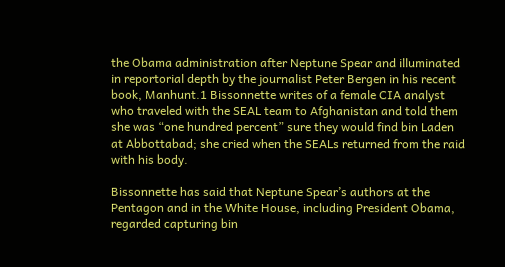the Obama administration after Neptune Spear and illuminated in reportorial depth by the journalist Peter Bergen in his recent book, Manhunt.1 Bissonnette writes of a female CIA analyst who traveled with the SEAL team to Afghanistan and told them she was “one hundred percent” sure they would find bin Laden at Abbottabad; she cried when the SEALs returned from the raid with his body.

Bissonnette has said that Neptune Spear’s authors at the Pentagon and in the White House, including President Obama, regarded capturing bin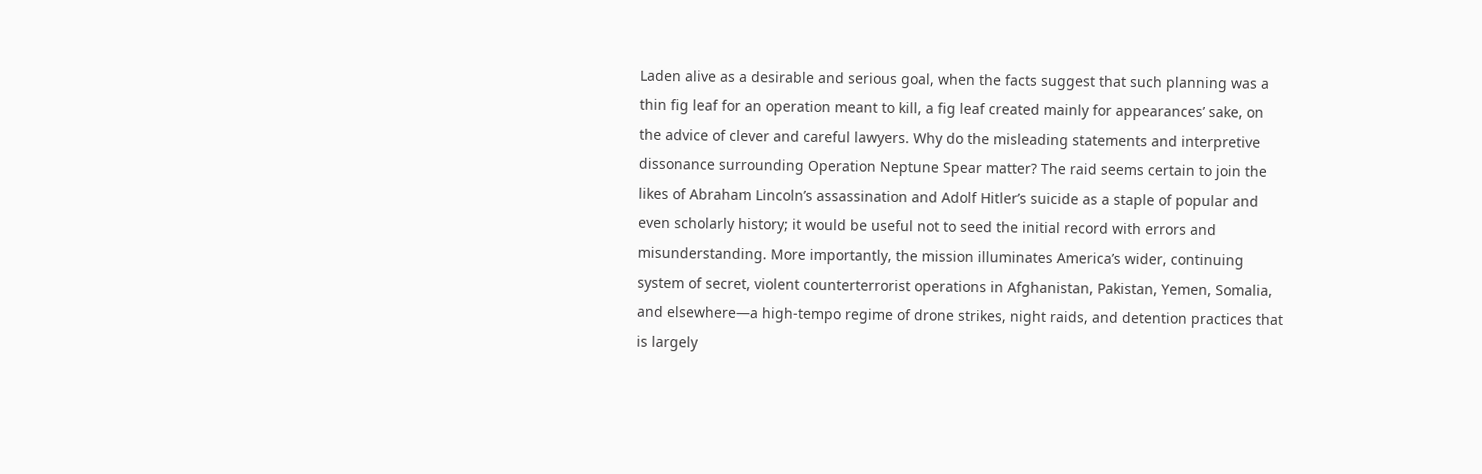Laden alive as a desirable and serious goal, when the facts suggest that such planning was a thin fig leaf for an operation meant to kill, a fig leaf created mainly for appearances’ sake, on the advice of clever and careful lawyers. Why do the misleading statements and interpretive dissonance surrounding Operation Neptune Spear matter? The raid seems certain to join the likes of Abraham Lincoln’s assassination and Adolf Hitler’s suicide as a staple of popular and even scholarly history; it would be useful not to seed the initial record with errors and misunderstanding. More importantly, the mission illuminates America’s wider, continuing system of secret, violent counterterrorist operations in Afghanistan, Pakistan, Yemen, Somalia, and elsewhere—a high-tempo regime of drone strikes, night raids, and detention practices that is largely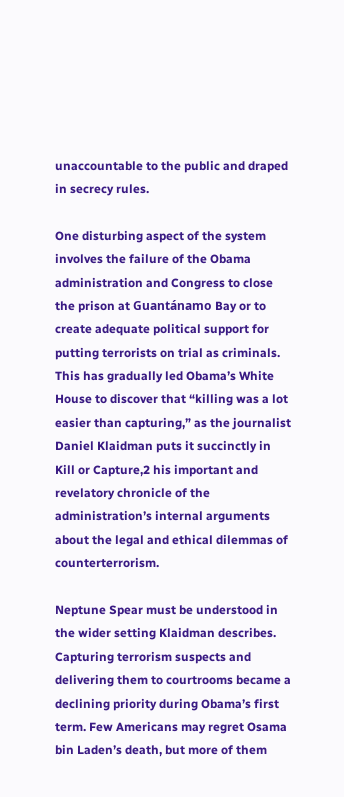unaccountable to the public and draped in secrecy rules.

One disturbing aspect of the system involves the failure of the Obama administration and Congress to close the prison at Guantánamo Bay or to create adequate political support for putting terrorists on trial as criminals. This has gradually led Obama’s White House to discover that “killing was a lot easier than capturing,” as the journalist Daniel Klaidman puts it succinctly in Kill or Capture,2 his important and revelatory chronicle of the administration’s internal arguments about the legal and ethical dilemmas of counterterrorism.

Neptune Spear must be understood in the wider setting Klaidman describes. Capturing terrorism suspects and delivering them to courtrooms became a declining priority during Obama’s first term. Few Americans may regret Osama bin Laden’s death, but more of them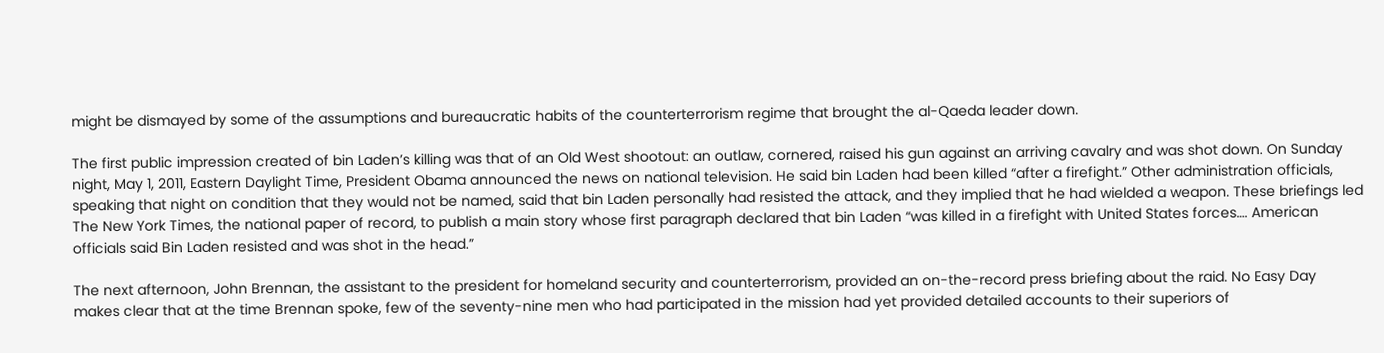might be dismayed by some of the assumptions and bureaucratic habits of the counterterrorism regime that brought the al-Qaeda leader down.

The first public impression created of bin Laden’s killing was that of an Old West shootout: an outlaw, cornered, raised his gun against an arriving cavalry and was shot down. On Sunday night, May 1, 2011, Eastern Daylight Time, President Obama announced the news on national television. He said bin Laden had been killed “after a firefight.” Other administration officials, speaking that night on condition that they would not be named, said that bin Laden personally had resisted the attack, and they implied that he had wielded a weapon. These briefings led The New York Times, the national paper of record, to publish a main story whose first paragraph declared that bin Laden “was killed in a firefight with United States forces…. American officials said Bin Laden resisted and was shot in the head.”

The next afternoon, John Brennan, the assistant to the president for homeland security and counterterrorism, provided an on-the-record press briefing about the raid. No Easy Day makes clear that at the time Brennan spoke, few of the seventy-nine men who had participated in the mission had yet provided detailed accounts to their superiors of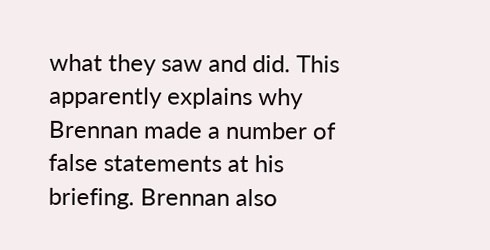what they saw and did. This apparently explains why Brennan made a number of false statements at his briefing. Brennan also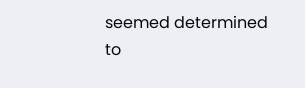seemed determined to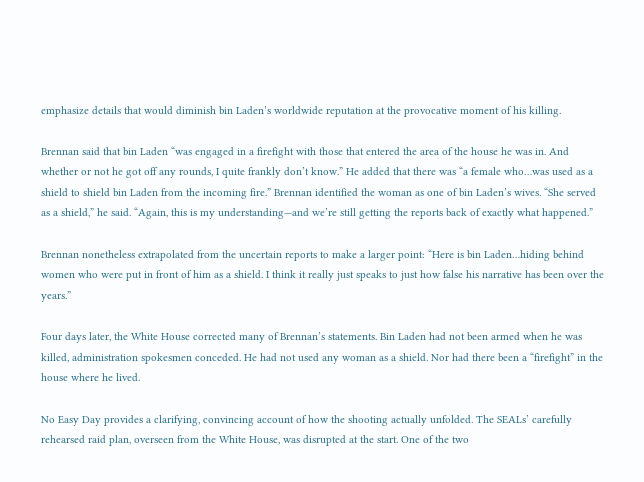emphasize details that would diminish bin Laden’s worldwide reputation at the provocative moment of his killing.

Brennan said that bin Laden “was engaged in a firefight with those that entered the area of the house he was in. And whether or not he got off any rounds, I quite frankly don’t know.” He added that there was “a female who…was used as a shield to shield bin Laden from the incoming fire.” Brennan identified the woman as one of bin Laden’s wives. “She served as a shield,” he said. “Again, this is my understanding—and we’re still getting the reports back of exactly what happened.”

Brennan nonetheless extrapolated from the uncertain reports to make a larger point: “Here is bin Laden…hiding behind women who were put in front of him as a shield. I think it really just speaks to just how false his narrative has been over the years.”

Four days later, the White House corrected many of Brennan’s statements. Bin Laden had not been armed when he was killed, administration spokesmen conceded. He had not used any woman as a shield. Nor had there been a “firefight” in the house where he lived.

No Easy Day provides a clarifying, convincing account of how the shooting actually unfolded. The SEALs’ carefully rehearsed raid plan, overseen from the White House, was disrupted at the start. One of the two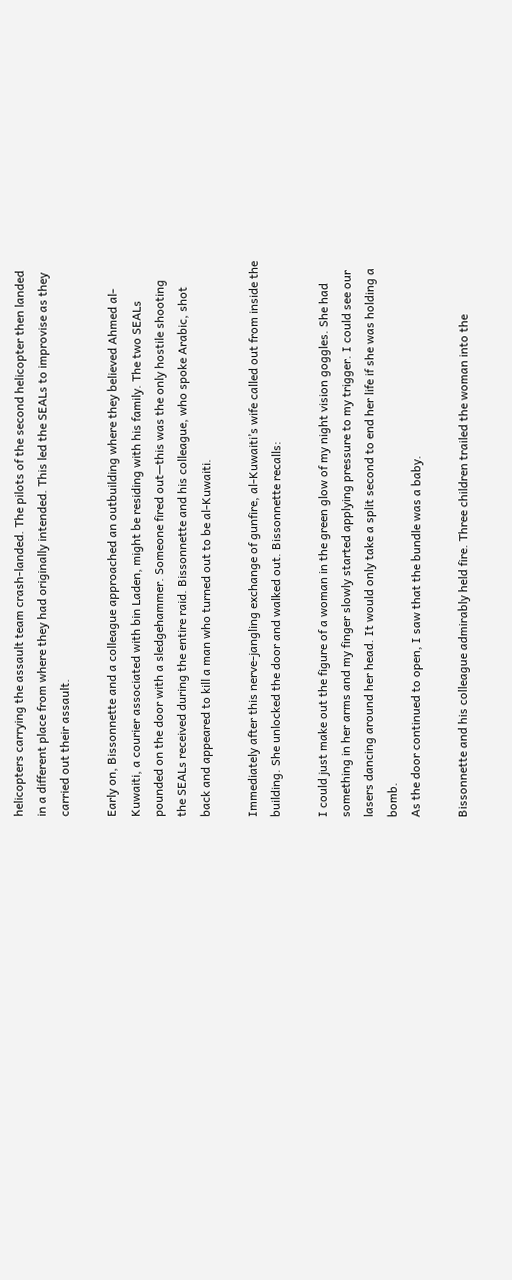helicopters carrying the assault team crash-landed. The pilots of the second helicopter then landed in a different place from where they had originally intended. This led the SEALs to improvise as they carried out their assault.

Early on, Bissonnette and a colleague approached an outbuilding where they believed Ahmed al-Kuwaiti, a courier associated with bin Laden, might be residing with his family. The two SEALs pounded on the door with a sledgehammer. Someone fired out—this was the only hostile shooting the SEALs received during the entire raid. Bissonnette and his colleague, who spoke Arabic, shot back and appeared to kill a man who turned out to be al-Kuwaiti.

Immediately after this nerve-jangling exchange of gunfire, al-Kuwaiti’s wife called out from inside the building. She unlocked the door and walked out. Bissonnette recalls:

I could just make out the figure of a woman in the green glow of my night vision goggles. She had something in her arms and my finger slowly started applying pressure to my trigger. I could see our lasers dancing around her head. It would only take a split second to end her life if she was holding a bomb.
As the door continued to open, I saw that the bundle was a baby.

Bissonnette and his colleague admirably held fire. Three children trailed the woman into the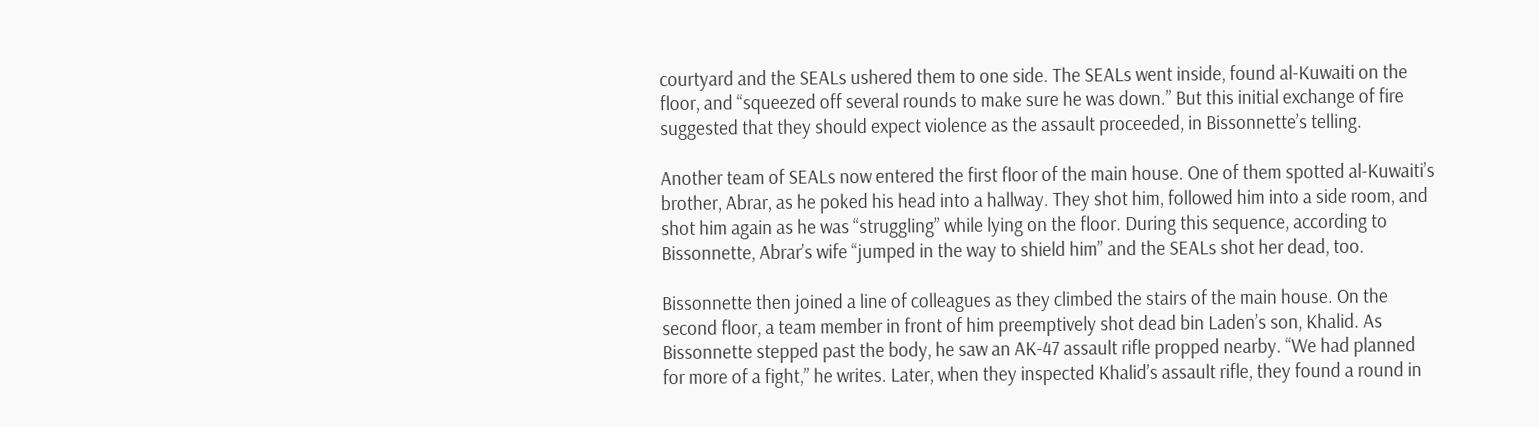courtyard and the SEALs ushered them to one side. The SEALs went inside, found al-Kuwaiti on the floor, and “squeezed off several rounds to make sure he was down.” But this initial exchange of fire suggested that they should expect violence as the assault proceeded, in Bissonnette’s telling.

Another team of SEALs now entered the first floor of the main house. One of them spotted al-Kuwaiti’s brother, Abrar, as he poked his head into a hallway. They shot him, followed him into a side room, and shot him again as he was “struggling” while lying on the floor. During this sequence, according to Bissonnette, Abrar’s wife “jumped in the way to shield him” and the SEALs shot her dead, too.

Bissonnette then joined a line of colleagues as they climbed the stairs of the main house. On the second floor, a team member in front of him preemptively shot dead bin Laden’s son, Khalid. As Bissonnette stepped past the body, he saw an AK-47 assault rifle propped nearby. “We had planned for more of a fight,” he writes. Later, when they inspected Khalid’s assault rifle, they found a round in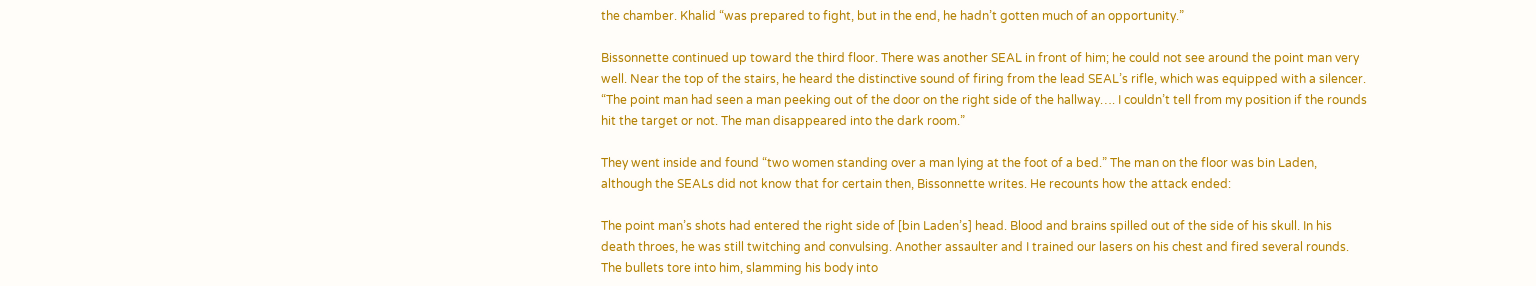the chamber. Khalid “was prepared to fight, but in the end, he hadn’t gotten much of an opportunity.”

Bissonnette continued up toward the third floor. There was another SEAL in front of him; he could not see around the point man very well. Near the top of the stairs, he heard the distinctive sound of firing from the lead SEAL’s rifle, which was equipped with a silencer. “The point man had seen a man peeking out of the door on the right side of the hallway…. I couldn’t tell from my position if the rounds hit the target or not. The man disappeared into the dark room.”

They went inside and found “two women standing over a man lying at the foot of a bed.” The man on the floor was bin Laden, although the SEALs did not know that for certain then, Bissonnette writes. He recounts how the attack ended:

The point man’s shots had entered the right side of [bin Laden’s] head. Blood and brains spilled out of the side of his skull. In his death throes, he was still twitching and convulsing. Another assaulter and I trained our lasers on his chest and fired several rounds. The bullets tore into him, slamming his body into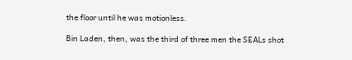the floor until he was motionless.

Bin Laden, then, was the third of three men the SEALs shot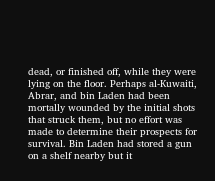dead, or finished off, while they were lying on the floor. Perhaps al-Kuwaiti, Abrar, and bin Laden had been mortally wounded by the initial shots that struck them, but no effort was made to determine their prospects for survival. Bin Laden had stored a gun on a shelf nearby but it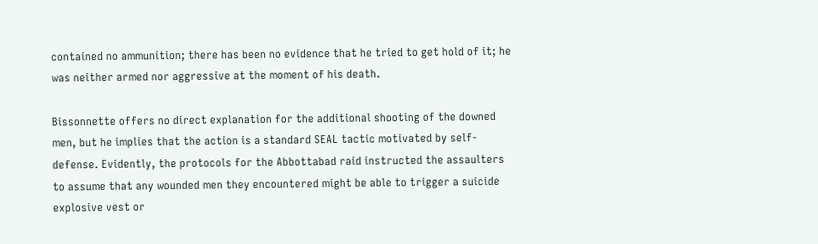contained no ammunition; there has been no evidence that he tried to get hold of it; he was neither armed nor aggressive at the moment of his death.

Bissonnette offers no direct explanation for the additional shooting of the downed men, but he implies that the action is a standard SEAL tactic motivated by self-defense. Evidently, the protocols for the Abbottabad raid instructed the assaulters to assume that any wounded men they encountered might be able to trigger a suicide explosive vest or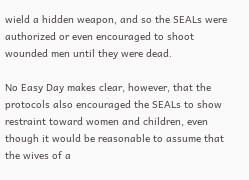wield a hidden weapon, and so the SEALs were authorized or even encouraged to shoot wounded men until they were dead.

No Easy Day makes clear, however, that the protocols also encouraged the SEALs to show restraint toward women and children, even though it would be reasonable to assume that the wives of a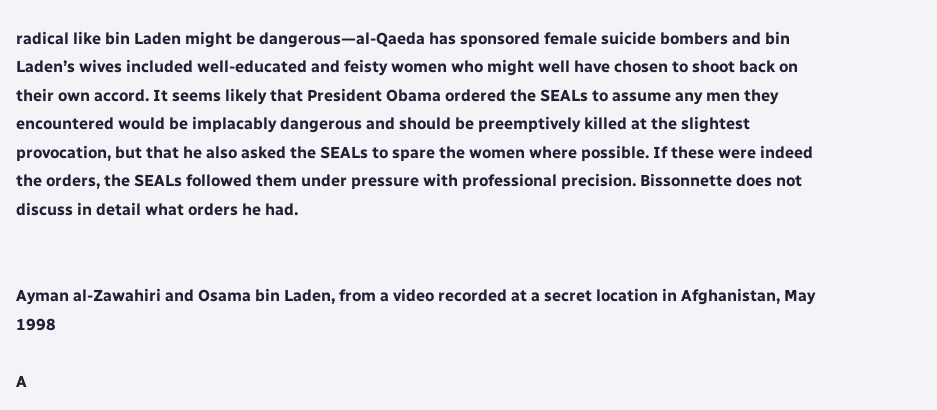radical like bin Laden might be dangerous—al-Qaeda has sponsored female suicide bombers and bin Laden’s wives included well-educated and feisty women who might well have chosen to shoot back on their own accord. It seems likely that President Obama ordered the SEALs to assume any men they encountered would be implacably dangerous and should be preemptively killed at the slightest provocation, but that he also asked the SEALs to spare the women where possible. If these were indeed the orders, the SEALs followed them under pressure with professional precision. Bissonnette does not discuss in detail what orders he had.


Ayman al-Zawahiri and Osama bin Laden, from a video recorded at a secret location in Afghanistan, May 1998

A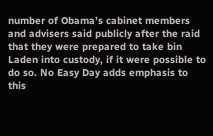number of Obama’s cabinet members and advisers said publicly after the raid that they were prepared to take bin Laden into custody, if it were possible to do so. No Easy Day adds emphasis to this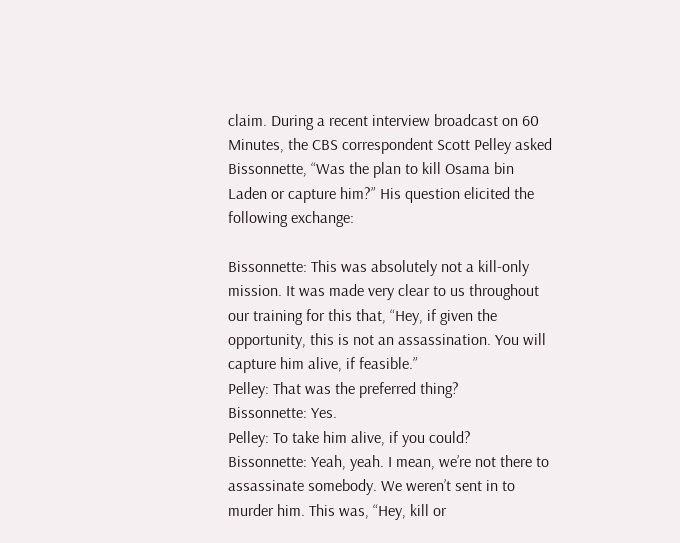claim. During a recent interview broadcast on 60 Minutes, the CBS correspondent Scott Pelley asked Bissonnette, “Was the plan to kill Osama bin Laden or capture him?” His question elicited the following exchange:

Bissonnette: This was absolutely not a kill-only mission. It was made very clear to us throughout our training for this that, “Hey, if given the opportunity, this is not an assassination. You will capture him alive, if feasible.”
Pelley: That was the preferred thing?
Bissonnette: Yes.
Pelley: To take him alive, if you could?
Bissonnette: Yeah, yeah. I mean, we’re not there to assassinate somebody. We weren’t sent in to murder him. This was, “Hey, kill or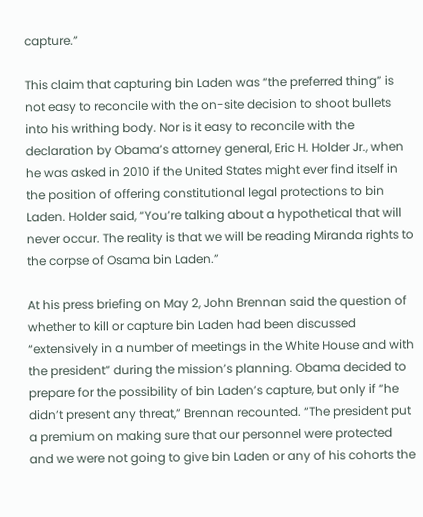capture.”

This claim that capturing bin Laden was “the preferred thing” is not easy to reconcile with the on-site decision to shoot bullets into his writhing body. Nor is it easy to reconcile with the declaration by Obama’s attorney general, Eric H. Holder Jr., when he was asked in 2010 if the United States might ever find itself in the position of offering constitutional legal protections to bin Laden. Holder said, “You’re talking about a hypothetical that will never occur. The reality is that we will be reading Miranda rights to the corpse of Osama bin Laden.”

At his press briefing on May 2, John Brennan said the question of whether to kill or capture bin Laden had been discussed “extensively in a number of meetings in the White House and with the president” during the mission’s planning. Obama decided to prepare for the possibility of bin Laden’s capture, but only if “he didn’t present any threat,” Brennan recounted. “The president put a premium on making sure that our personnel were protected and we were not going to give bin Laden or any of his cohorts the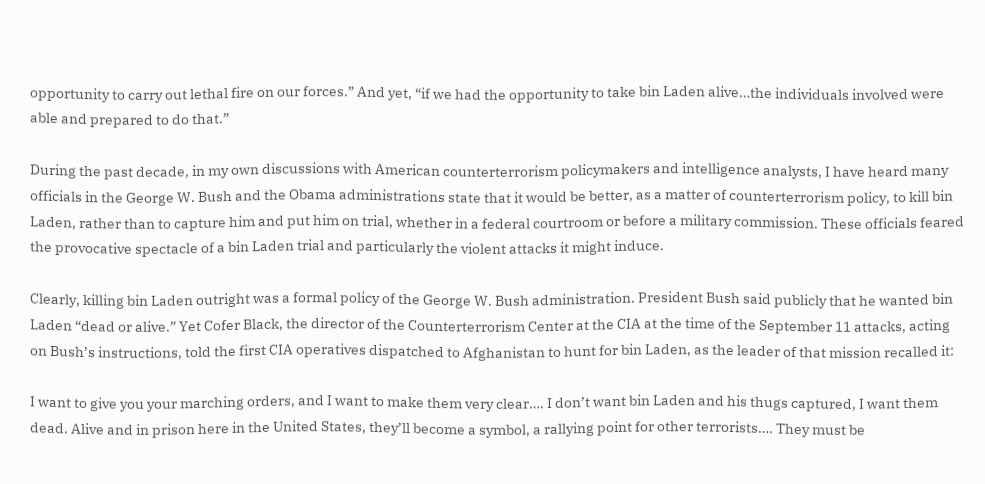opportunity to carry out lethal fire on our forces.” And yet, “if we had the opportunity to take bin Laden alive…the individuals involved were able and prepared to do that.”

During the past decade, in my own discussions with American counterterrorism policymakers and intelligence analysts, I have heard many officials in the George W. Bush and the Obama administrations state that it would be better, as a matter of counterterrorism policy, to kill bin Laden, rather than to capture him and put him on trial, whether in a federal courtroom or before a military commission. These officials feared the provocative spectacle of a bin Laden trial and particularly the violent attacks it might induce.

Clearly, killing bin Laden outright was a formal policy of the George W. Bush administration. President Bush said publicly that he wanted bin Laden “dead or alive.” Yet Cofer Black, the director of the Counterterrorism Center at the CIA at the time of the September 11 attacks, acting on Bush’s instructions, told the first CIA operatives dispatched to Afghanistan to hunt for bin Laden, as the leader of that mission recalled it:

I want to give you your marching orders, and I want to make them very clear…. I don’t want bin Laden and his thugs captured, I want them dead. Alive and in prison here in the United States, they’ll become a symbol, a rallying point for other terrorists…. They must be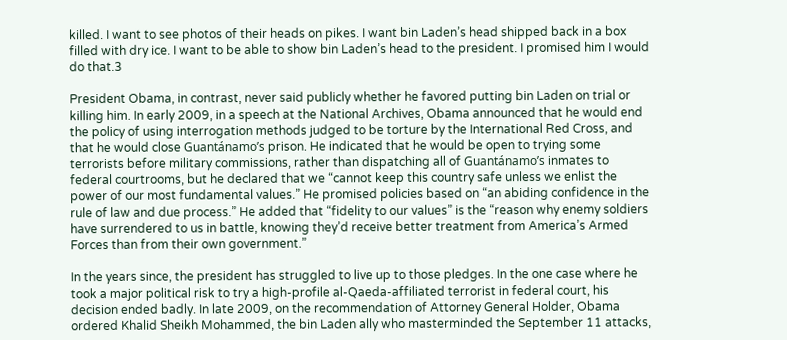killed. I want to see photos of their heads on pikes. I want bin Laden’s head shipped back in a box filled with dry ice. I want to be able to show bin Laden’s head to the president. I promised him I would do that.3

President Obama, in contrast, never said publicly whether he favored putting bin Laden on trial or killing him. In early 2009, in a speech at the National Archives, Obama announced that he would end the policy of using interrogation methods judged to be torture by the International Red Cross, and that he would close Guantánamo’s prison. He indicated that he would be open to trying some terrorists before military commissions, rather than dispatching all of Guantánamo’s inmates to federal courtrooms, but he declared that we “cannot keep this country safe unless we enlist the power of our most fundamental values.” He promised policies based on “an abiding confidence in the rule of law and due process.” He added that “fidelity to our values” is the “reason why enemy soldiers have surrendered to us in battle, knowing they’d receive better treatment from America’s Armed Forces than from their own government.”

In the years since, the president has struggled to live up to those pledges. In the one case where he took a major political risk to try a high-profile al-Qaeda-affiliated terrorist in federal court, his decision ended badly. In late 2009, on the recommendation of Attorney General Holder, Obama ordered Khalid Sheikh Mohammed, the bin Laden ally who masterminded the September 11 attacks,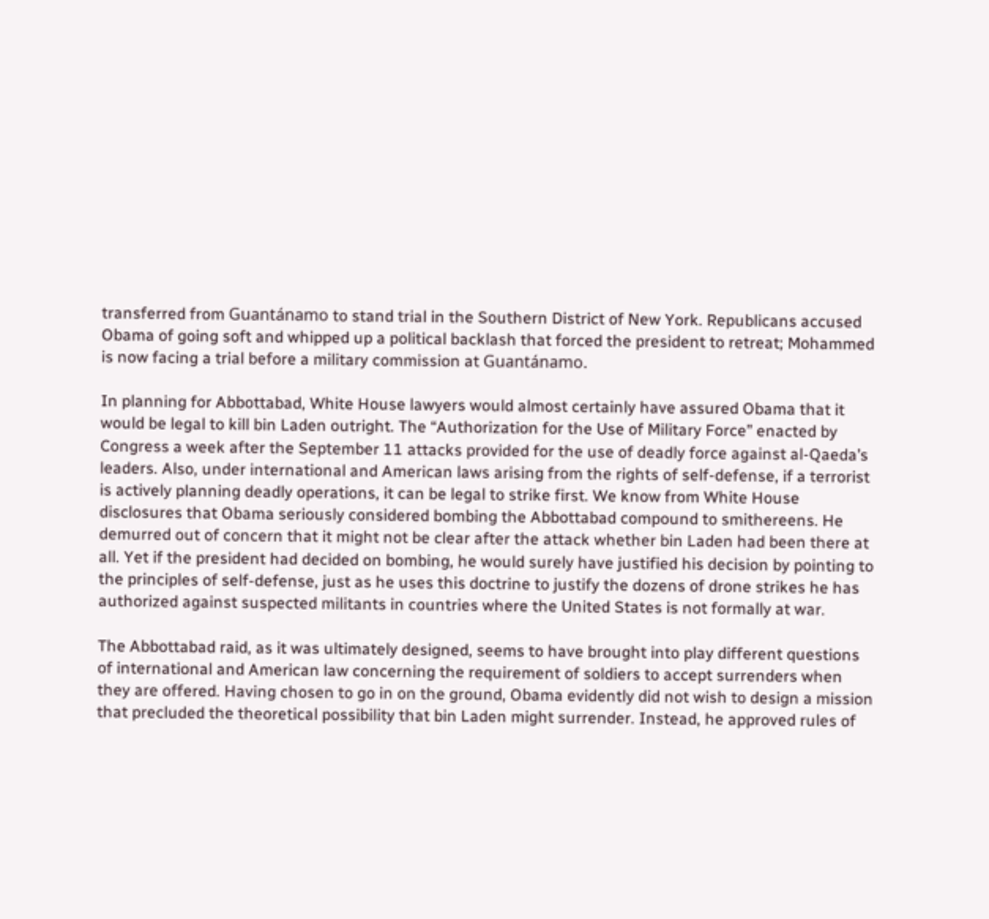transferred from Guantánamo to stand trial in the Southern District of New York. Republicans accused Obama of going soft and whipped up a political backlash that forced the president to retreat; Mohammed is now facing a trial before a military commission at Guantánamo.

In planning for Abbottabad, White House lawyers would almost certainly have assured Obama that it would be legal to kill bin Laden outright. The “Authorization for the Use of Military Force” enacted by Congress a week after the September 11 attacks provided for the use of deadly force against al-Qaeda’s leaders. Also, under international and American laws arising from the rights of self-defense, if a terrorist is actively planning deadly operations, it can be legal to strike first. We know from White House disclosures that Obama seriously considered bombing the Abbottabad compound to smithereens. He demurred out of concern that it might not be clear after the attack whether bin Laden had been there at all. Yet if the president had decided on bombing, he would surely have justified his decision by pointing to the principles of self-defense, just as he uses this doctrine to justify the dozens of drone strikes he has authorized against suspected militants in countries where the United States is not formally at war.

The Abbottabad raid, as it was ultimately designed, seems to have brought into play different questions of international and American law concerning the requirement of soldiers to accept surrenders when they are offered. Having chosen to go in on the ground, Obama evidently did not wish to design a mission that precluded the theoretical possibility that bin Laden might surrender. Instead, he approved rules of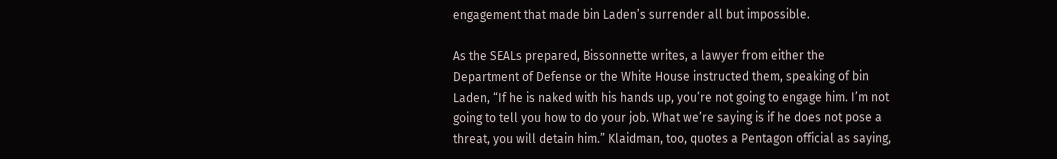engagement that made bin Laden’s surrender all but impossible.

As the SEALs prepared, Bissonnette writes, a lawyer from either the Department of Defense or the White House instructed them, speaking of bin Laden, “If he is naked with his hands up, you’re not going to engage him. I’m not going to tell you how to do your job. What we’re saying is if he does not pose a threat, you will detain him.” Klaidman, too, quotes a Pentagon official as saying,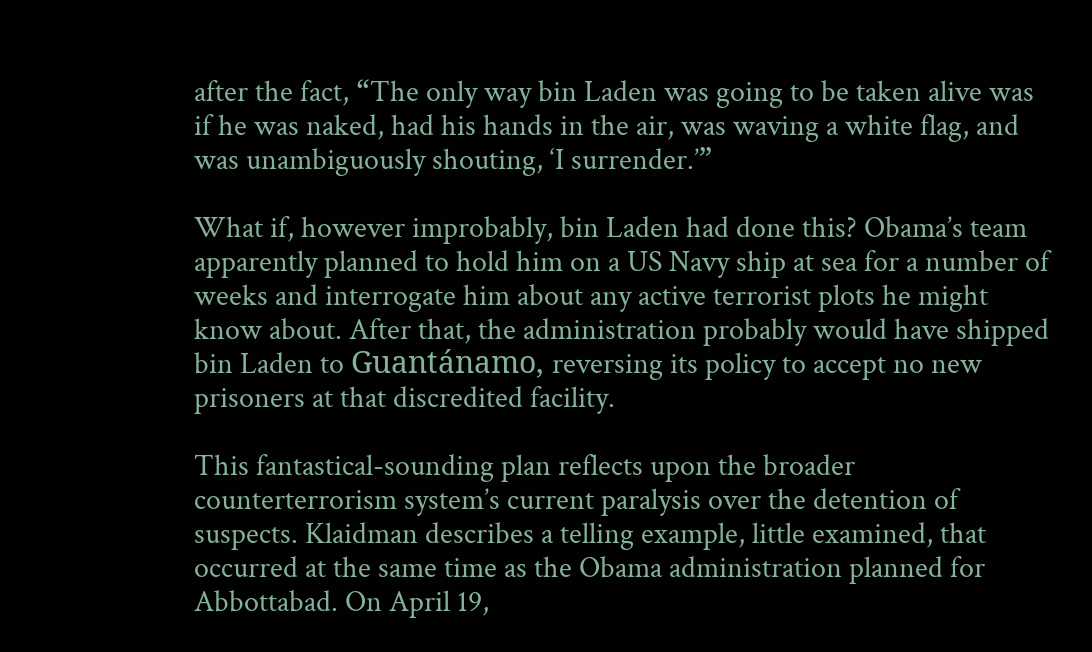after the fact, “The only way bin Laden was going to be taken alive was if he was naked, had his hands in the air, was waving a white flag, and was unambiguously shouting, ‘I surrender.’”

What if, however improbably, bin Laden had done this? Obama’s team apparently planned to hold him on a US Navy ship at sea for a number of weeks and interrogate him about any active terrorist plots he might know about. After that, the administration probably would have shipped bin Laden to Guantánamo, reversing its policy to accept no new prisoners at that discredited facility.

This fantastical-sounding plan reflects upon the broader counterterrorism system’s current paralysis over the detention of suspects. Klaidman describes a telling example, little examined, that occurred at the same time as the Obama administration planned for Abbottabad. On April 19,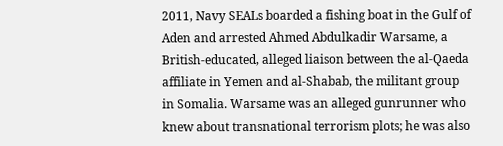2011, Navy SEALs boarded a fishing boat in the Gulf of Aden and arrested Ahmed Abdulkadir Warsame, a British-educated, alleged liaison between the al-Qaeda affiliate in Yemen and al-Shabab, the militant group in Somalia. Warsame was an alleged gunrunner who knew about transnational terrorism plots; he was also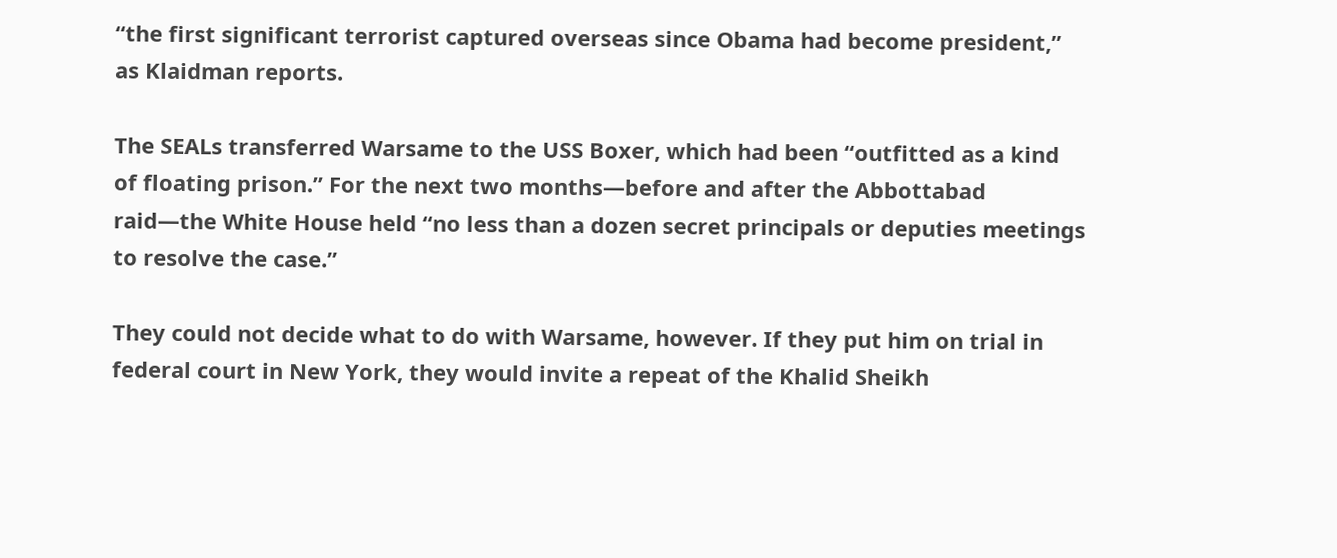“the first significant terrorist captured overseas since Obama had become president,” as Klaidman reports.

The SEALs transferred Warsame to the USS Boxer, which had been “outfitted as a kind of floating prison.” For the next two months—before and after the Abbottabad raid—the White House held “no less than a dozen secret principals or deputies meetings to resolve the case.”

They could not decide what to do with Warsame, however. If they put him on trial in federal court in New York, they would invite a repeat of the Khalid Sheikh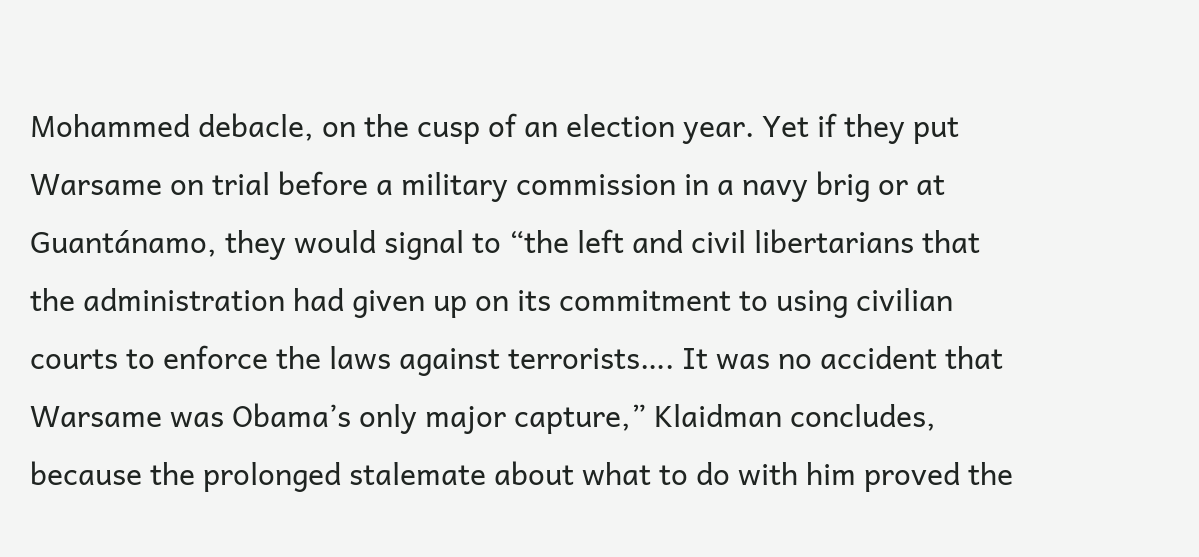Mohammed debacle, on the cusp of an election year. Yet if they put Warsame on trial before a military commission in a navy brig or at Guantánamo, they would signal to “the left and civil libertarians that the administration had given up on its commitment to using civilian courts to enforce the laws against terrorists…. It was no accident that Warsame was Obama’s only major capture,” Klaidman concludes, because the prolonged stalemate about what to do with him proved the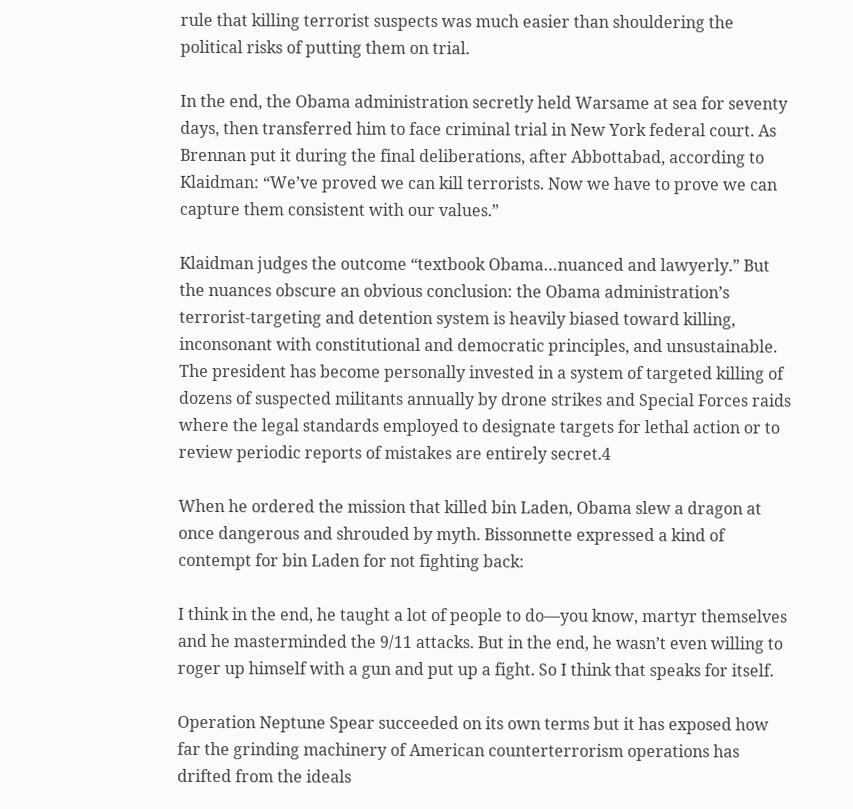rule that killing terrorist suspects was much easier than shouldering the political risks of putting them on trial.

In the end, the Obama administration secretly held Warsame at sea for seventy days, then transferred him to face criminal trial in New York federal court. As Brennan put it during the final deliberations, after Abbottabad, according to Klaidman: “We’ve proved we can kill terrorists. Now we have to prove we can capture them consistent with our values.”

Klaidman judges the outcome “textbook Obama…nuanced and lawyerly.” But the nuances obscure an obvious conclusion: the Obama administration’s terrorist-targeting and detention system is heavily biased toward killing, inconsonant with constitutional and democratic principles, and unsustainable. The president has become personally invested in a system of targeted killing of dozens of suspected militants annually by drone strikes and Special Forces raids where the legal standards employed to designate targets for lethal action or to review periodic reports of mistakes are entirely secret.4

When he ordered the mission that killed bin Laden, Obama slew a dragon at once dangerous and shrouded by myth. Bissonnette expressed a kind of contempt for bin Laden for not fighting back:

I think in the end, he taught a lot of people to do—you know, martyr themselves and he masterminded the 9/11 attacks. But in the end, he wasn’t even willing to roger up himself with a gun and put up a fight. So I think that speaks for itself.

Operation Neptune Spear succeeded on its own terms but it has exposed how far the grinding machinery of American counterterrorism operations has drifted from the ideals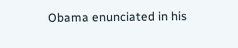Obama enunciated in his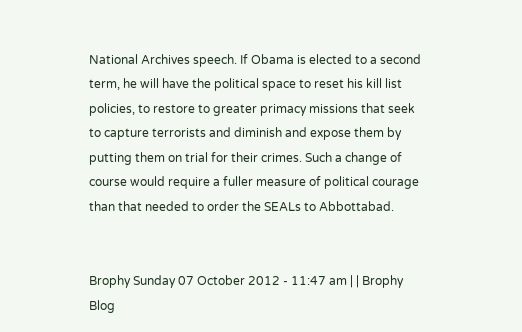National Archives speech. If Obama is elected to a second term, he will have the political space to reset his kill list policies, to restore to greater primacy missions that seek to capture terrorists and diminish and expose them by putting them on trial for their crimes. Such a change of course would require a fuller measure of political courage than that needed to order the SEALs to Abbottabad.


Brophy Sunday 07 October 2012 - 11:47 am | | Brophy Blog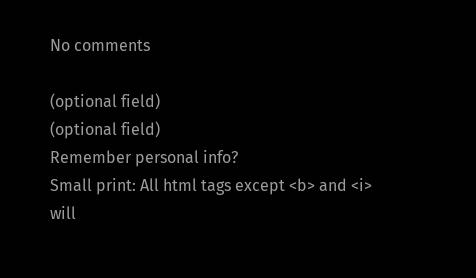No comments

(optional field)
(optional field)
Remember personal info?
Small print: All html tags except <b> and <i> will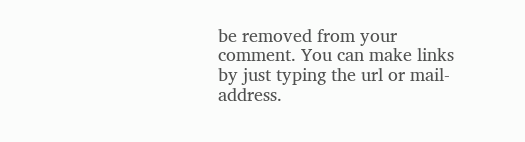be removed from your comment. You can make links by just typing the url or mail-address.